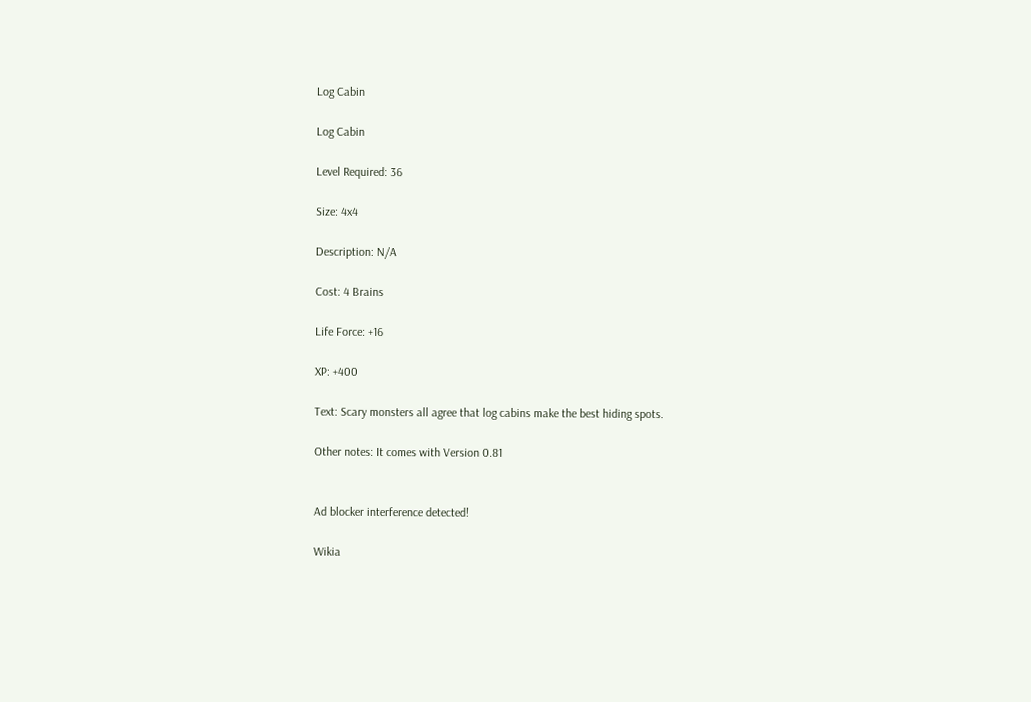Log Cabin

Log Cabin

Level Required: 36

Size: 4x4

Description: N/A

Cost: 4 Brains

Life Force: +16

XP: +400

Text: Scary monsters all agree that log cabins make the best hiding spots.

Other notes: It comes with Version 0.81


Ad blocker interference detected!

Wikia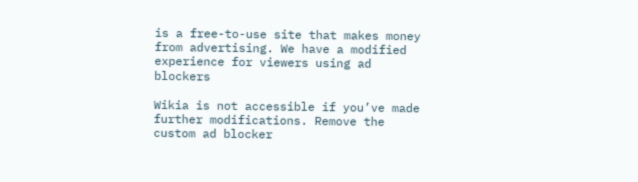is a free-to-use site that makes money from advertising. We have a modified experience for viewers using ad blockers

Wikia is not accessible if you’ve made further modifications. Remove the custom ad blocker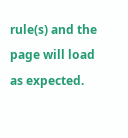rule(s) and the page will load as expected.